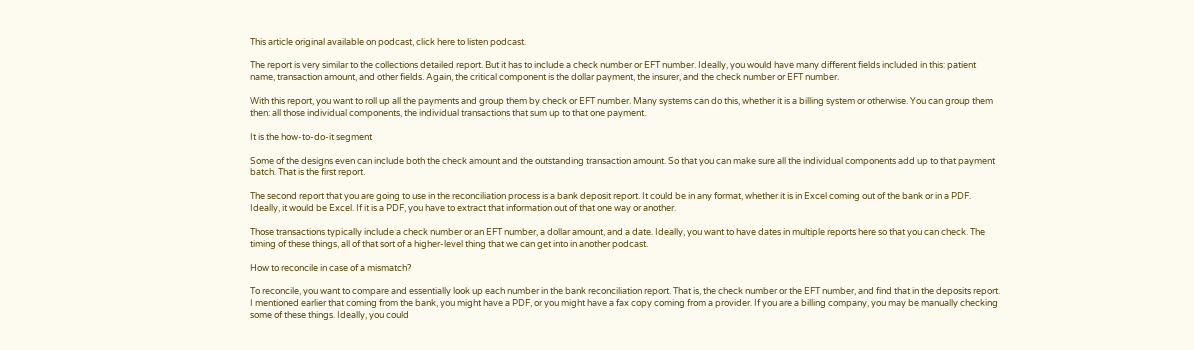This article original available on podcast, click here to listen podcast.

The report is very similar to the collections detailed report. But it has to include a check number or EFT number. Ideally, you would have many different fields included in this: patient name, transaction amount, and other fields. Again, the critical component is the dollar payment, the insurer, and the check number or EFT number.

With this report, you want to roll up all the payments and group them by check or EFT number. Many systems can do this, whether it is a billing system or otherwise. You can group them then: all those individual components, the individual transactions that sum up to that one payment.

It is the how-to-do-it segment

Some of the designs even can include both the check amount and the outstanding transaction amount. So that you can make sure all the individual components add up to that payment batch. That is the first report.

The second report that you are going to use in the reconciliation process is a bank deposit report. It could be in any format, whether it is in Excel coming out of the bank or in a PDF. Ideally, it would be Excel. If it is a PDF, you have to extract that information out of that one way or another.

Those transactions typically include a check number or an EFT number, a dollar amount, and a date. Ideally, you want to have dates in multiple reports here so that you can check. The timing of these things, all of that sort of a higher-level thing that we can get into in another podcast.

How to reconcile in case of a mismatch?

To reconcile, you want to compare and essentially look up each number in the bank reconciliation report. That is, the check number or the EFT number, and find that in the deposits report. I mentioned earlier that coming from the bank, you might have a PDF, or you might have a fax copy coming from a provider. If you are a billing company, you may be manually checking some of these things. Ideally, you could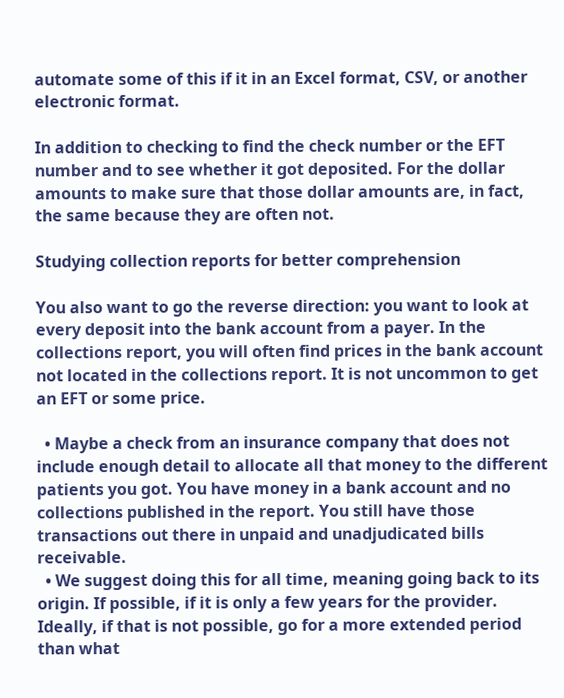automate some of this if it in an Excel format, CSV, or another electronic format.

In addition to checking to find the check number or the EFT number and to see whether it got deposited. For the dollar amounts to make sure that those dollar amounts are, in fact, the same because they are often not.

Studying collection reports for better comprehension

You also want to go the reverse direction: you want to look at every deposit into the bank account from a payer. In the collections report, you will often find prices in the bank account not located in the collections report. It is not uncommon to get an EFT or some price.

  • Maybe a check from an insurance company that does not include enough detail to allocate all that money to the different patients you got. You have money in a bank account and no collections published in the report. You still have those transactions out there in unpaid and unadjudicated bills receivable.
  • We suggest doing this for all time, meaning going back to its origin. If possible, if it is only a few years for the provider. Ideally, if that is not possible, go for a more extended period than what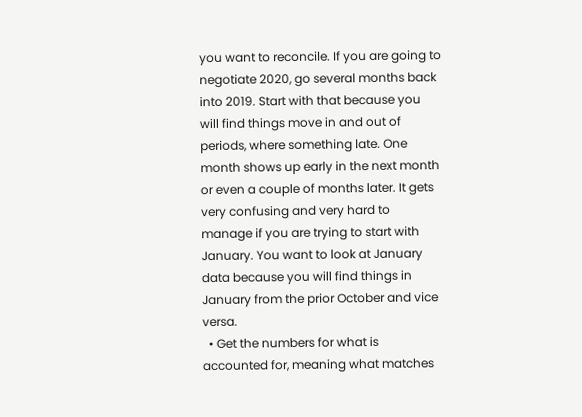you want to reconcile. If you are going to negotiate 2020, go several months back into 2019. Start with that because you will find things move in and out of periods, where something late. One month shows up early in the next month or even a couple of months later. It gets very confusing and very hard to manage if you are trying to start with January. You want to look at January data because you will find things in January from the prior October and vice versa.
  • Get the numbers for what is accounted for, meaning what matches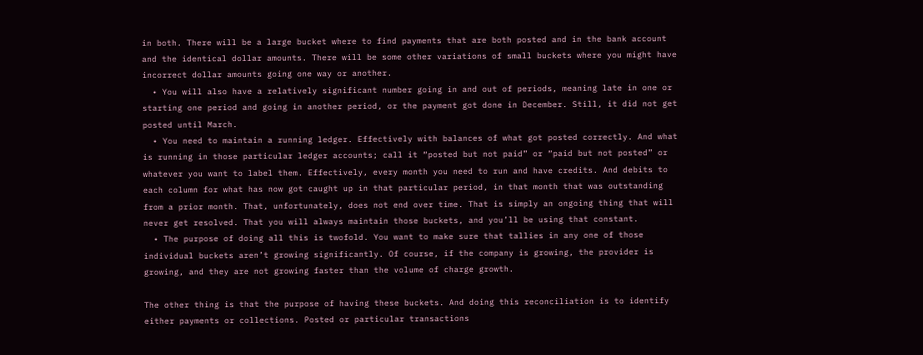in both. There will be a large bucket where to find payments that are both posted and in the bank account and the identical dollar amounts. There will be some other variations of small buckets where you might have incorrect dollar amounts going one way or another.
  • You will also have a relatively significant number going in and out of periods, meaning late in one or starting one period and going in another period, or the payment got done in December. Still, it did not get posted until March.
  • You need to maintain a running ledger. Effectively with balances of what got posted correctly. And what is running in those particular ledger accounts; call it “posted but not paid” or “paid but not posted” or whatever you want to label them. Effectively, every month you need to run and have credits. And debits to each column for what has now got caught up in that particular period, in that month that was outstanding from a prior month. That, unfortunately, does not end over time. That is simply an ongoing thing that will never get resolved. That you will always maintain those buckets, and you’ll be using that constant.
  • The purpose of doing all this is twofold. You want to make sure that tallies in any one of those individual buckets aren’t growing significantly. Of course, if the company is growing, the provider is growing, and they are not growing faster than the volume of charge growth.

The other thing is that the purpose of having these buckets. And doing this reconciliation is to identify either payments or collections. Posted or particular transactions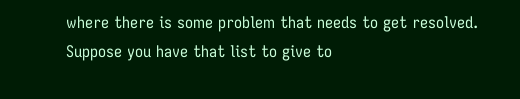where there is some problem that needs to get resolved. Suppose you have that list to give to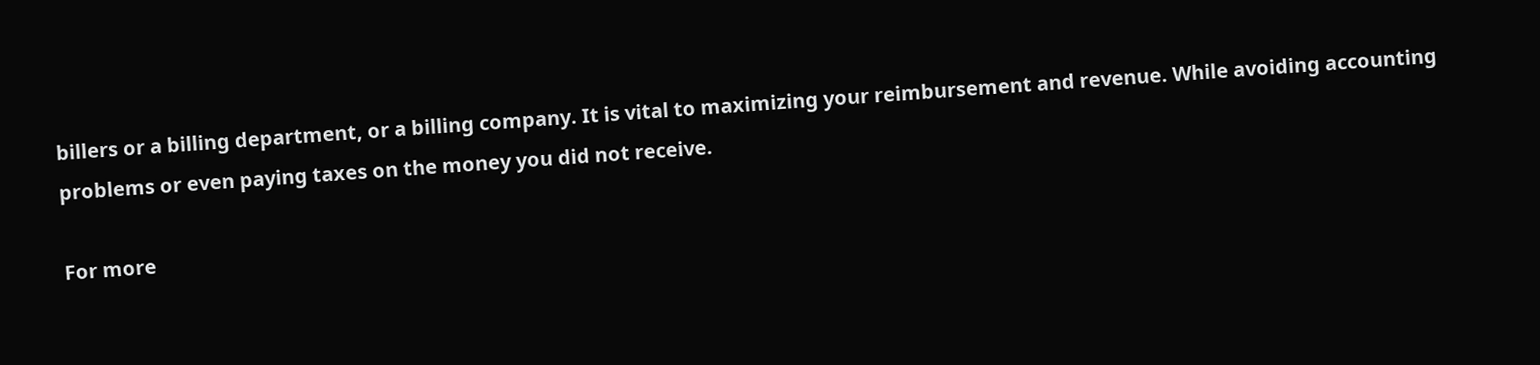billers or a billing department, or a billing company. It is vital to maximizing your reimbursement and revenue. While avoiding accounting problems or even paying taxes on the money you did not receive.

For more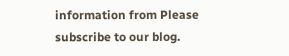information from Please subscribe to our blog.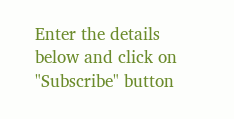Enter the details below and click on "Subscribe" button